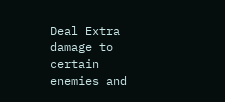Deal Extra damage to certain enemies and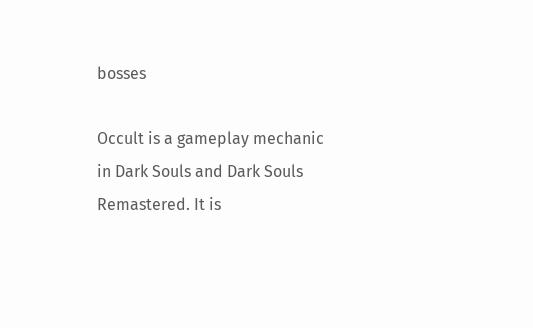bosses

Occult is a gameplay mechanic in Dark Souls and Dark Souls Remastered. It is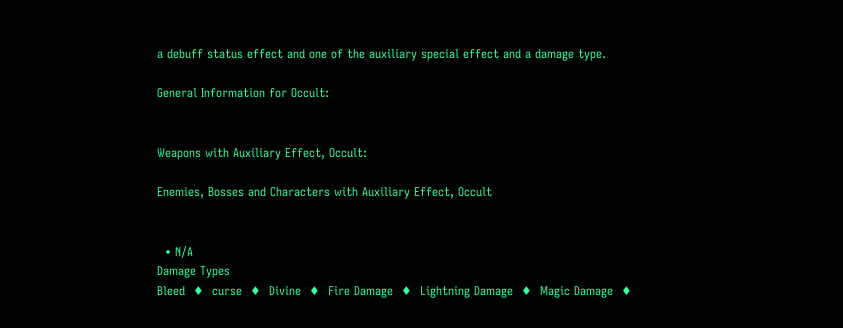a debuff status effect and one of the auxiliary special effect and a damage type.

General Information for Occult:


Weapons with Auxiliary Effect, Occult:

Enemies, Bosses and Characters with Auxiliary Effect, Occult


  • N/A
Damage Types
Bleed  ♦  curse  ♦  Divine  ♦  Fire Damage  ♦  Lightning Damage  ♦  Magic Damage  ♦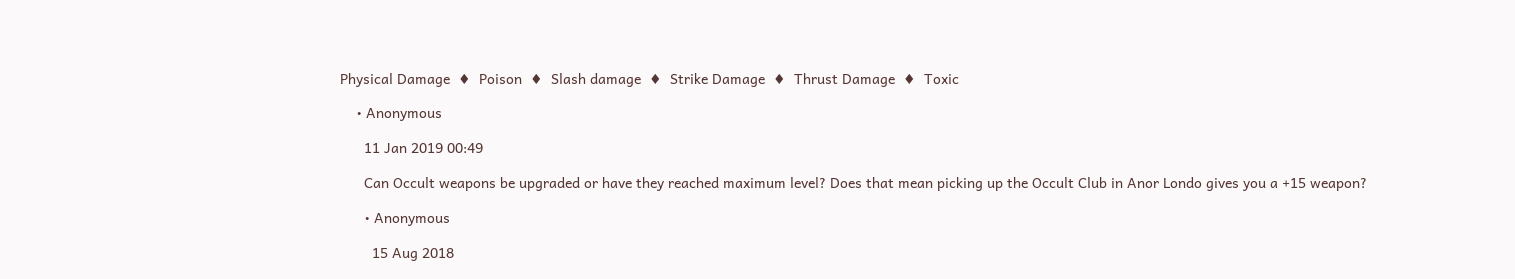Physical Damage  ♦  Poison  ♦  Slash damage  ♦  Strike Damage  ♦  Thrust Damage  ♦  Toxic

    • Anonymous

      11 Jan 2019 00:49

      Can Occult weapons be upgraded or have they reached maximum level? Does that mean picking up the Occult Club in Anor Londo gives you a +15 weapon?

      • Anonymous

        15 Aug 2018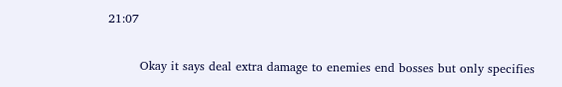21:07

        Okay it says deal extra damage to enemies end bosses but only specifies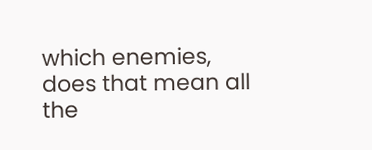which enemies, does that mean all the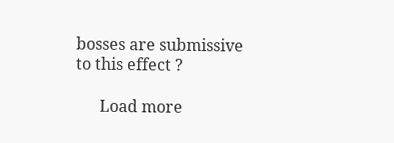bosses are submissive to this effect ?

      Load more